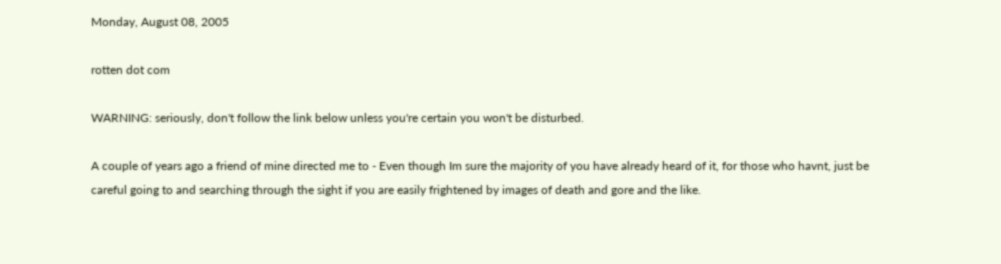Monday, August 08, 2005

rotten dot com

WARNING: seriously, don't follow the link below unless you're certain you won't be disturbed.

A couple of years ago a friend of mine directed me to - Even though Im sure the majority of you have already heard of it, for those who havnt, just be careful going to and searching through the sight if you are easily frightened by images of death and gore and the like.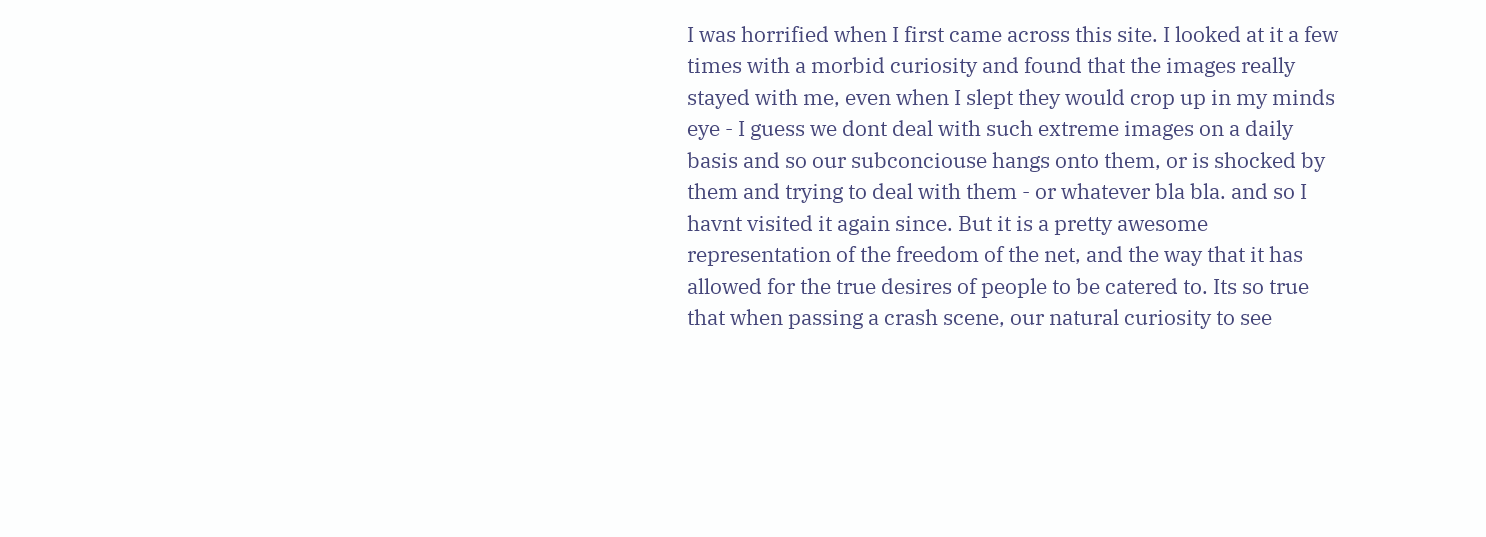I was horrified when I first came across this site. I looked at it a few times with a morbid curiosity and found that the images really stayed with me, even when I slept they would crop up in my minds eye - I guess we dont deal with such extreme images on a daily basis and so our subconciouse hangs onto them, or is shocked by them and trying to deal with them - or whatever bla bla. and so I havnt visited it again since. But it is a pretty awesome representation of the freedom of the net, and the way that it has allowed for the true desires of people to be catered to. Its so true that when passing a crash scene, our natural curiosity to see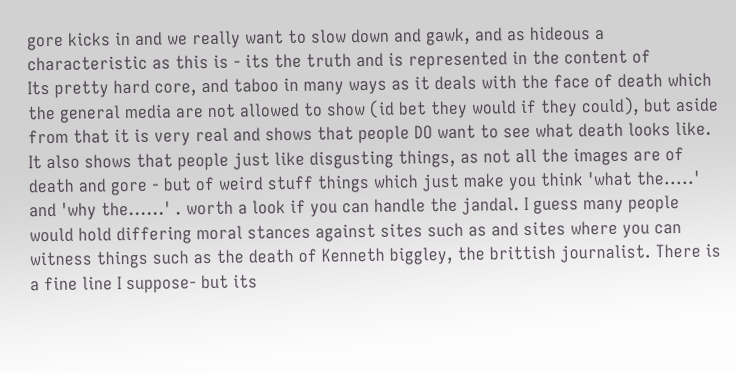gore kicks in and we really want to slow down and gawk, and as hideous a characteristic as this is - its the truth and is represented in the content of
Its pretty hard core, and taboo in many ways as it deals with the face of death which the general media are not allowed to show (id bet they would if they could), but aside from that it is very real and shows that people DO want to see what death looks like. It also shows that people just like disgusting things, as not all the images are of death and gore - but of weird stuff things which just make you think 'what the.....' and 'why the......' . worth a look if you can handle the jandal. I guess many people would hold differing moral stances against sites such as and sites where you can witness things such as the death of Kenneth biggley, the brittish journalist. There is a fine line I suppose- but its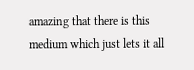amazing that there is this medium which just lets it all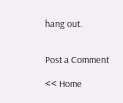hang out.


Post a Comment

<< Home